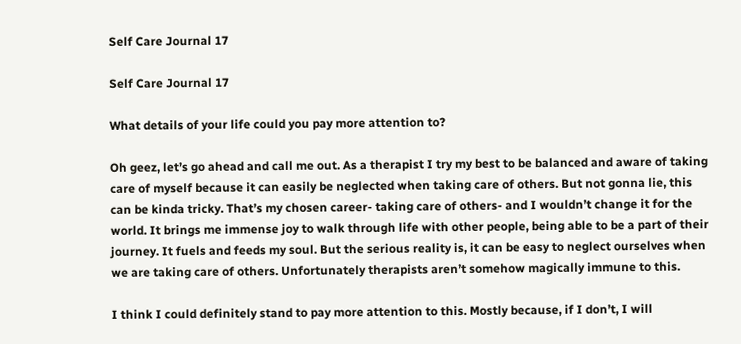Self Care Journal 17

Self Care Journal 17

What details of your life could you pay more attention to?

Oh geez, let’s go ahead and call me out. As a therapist I try my best to be balanced and aware of taking care of myself because it can easily be neglected when taking care of others. But not gonna lie, this can be kinda tricky. That’s my chosen career- taking care of others- and I wouldn’t change it for the world. It brings me immense joy to walk through life with other people, being able to be a part of their journey. It fuels and feeds my soul. But the serious reality is, it can be easy to neglect ourselves when we are taking care of others. Unfortunately therapists aren’t somehow magically immune to this.

I think I could definitely stand to pay more attention to this. Mostly because, if I don’t, I will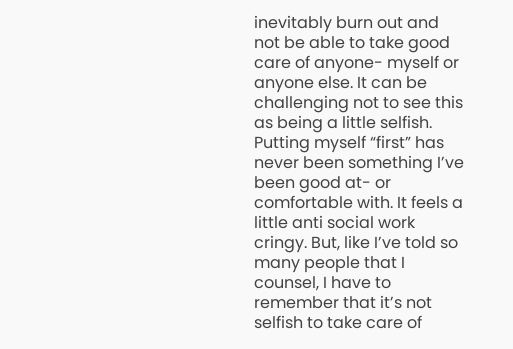inevitably burn out and not be able to take good care of anyone- myself or anyone else. It can be challenging not to see this as being a little selfish. Putting myself “first” has never been something I’ve been good at- or comfortable with. It feels a little anti social work cringy. But, like I’ve told so many people that I counsel, I have to remember that it’s not selfish to take care of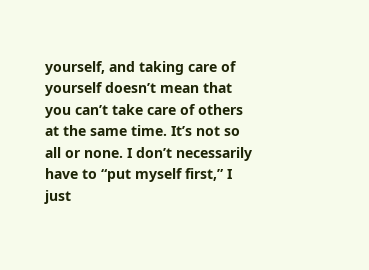yourself, and taking care of yourself doesn’t mean that you can’t take care of others at the same time. It’s not so all or none. I don’t necessarily have to “put myself first,” I just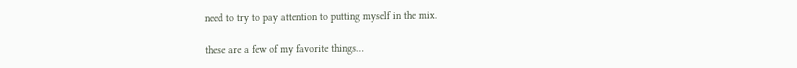need to try to pay attention to putting myself in the mix.

these are a few of my favorite things…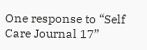One response to “Self Care Journal 17”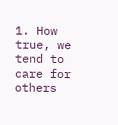1. How true, we tend to care for others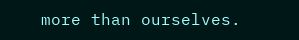more than ourselves.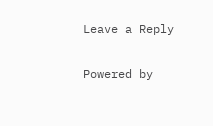Leave a Reply

Powered by